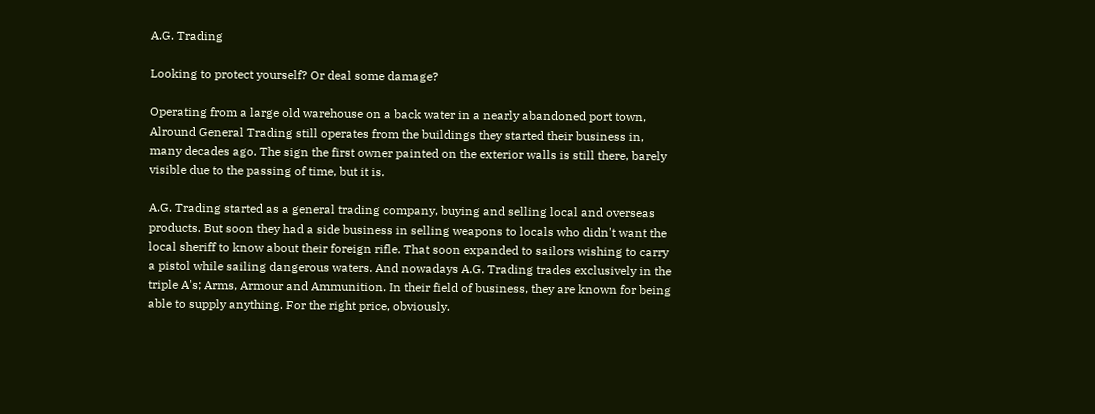A.G. Trading

Looking to protect yourself? Or deal some damage?

Operating from a large old warehouse on a back water in a nearly abandoned port town, Alround General Trading still operates from the buildings they started their business in, many decades ago. The sign the first owner painted on the exterior walls is still there, barely visible due to the passing of time, but it is.

A.G. Trading started as a general trading company, buying and selling local and overseas products. But soon they had a side business in selling weapons to locals who didn't want the local sheriff to know about their foreign rifle. That soon expanded to sailors wishing to carry a pistol while sailing dangerous waters. And nowadays A.G. Trading trades exclusively in the triple A's; Arms, Armour and Ammunition. In their field of business, they are known for being able to supply anything. For the right price, obviously.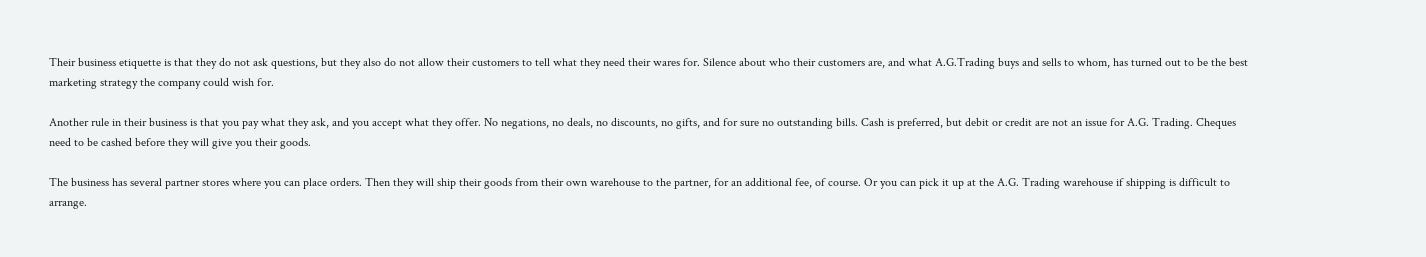Their business etiquette is that they do not ask questions, but they also do not allow their customers to tell what they need their wares for. Silence about who their customers are, and what A.G.Trading buys and sells to whom, has turned out to be the best marketing strategy the company could wish for.

Another rule in their business is that you pay what they ask, and you accept what they offer. No negations, no deals, no discounts, no gifts, and for sure no outstanding bills. Cash is preferred, but debit or credit are not an issue for A.G. Trading. Cheques need to be cashed before they will give you their goods.

The business has several partner stores where you can place orders. Then they will ship their goods from their own warehouse to the partner, for an additional fee, of course. Or you can pick it up at the A.G. Trading warehouse if shipping is difficult to arrange.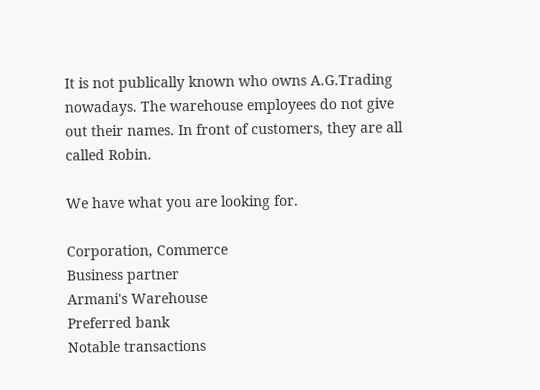It is not publically known who owns A.G.Trading nowadays. The warehouse employees do not give out their names. In front of customers, they are all called Robin.

We have what you are looking for.

Corporation, Commerce
Business partner
Armani's Warehouse
Preferred bank
Notable transactions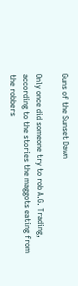Guns of the Sunset Dawn

Only once did someone try to rob A.G. Trading, according to the stories the maggots eating from the robbers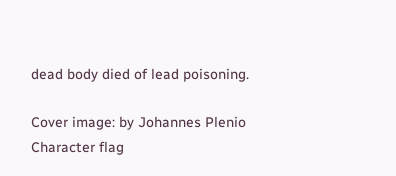dead body died of lead poisoning.

Cover image: by Johannes Plenio
Character flag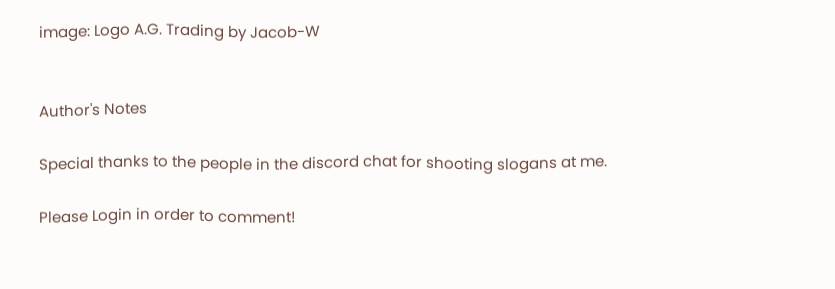image: Logo A.G. Trading by Jacob-W


Author's Notes

Special thanks to the people in the discord chat for shooting slogans at me.

Please Login in order to comment!